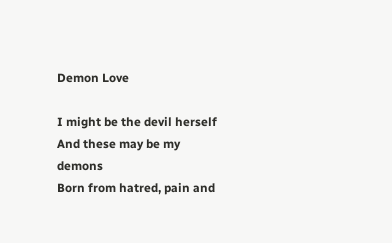Demon Love

I might be the devil herself
And these may be my demons
Born from hatred, pain and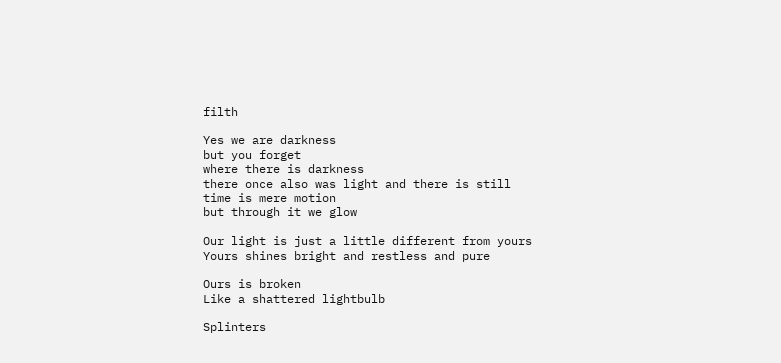filth

Yes we are darkness
but you forget
where there is darkness
there once also was light and there is still
time is mere motion
but through it we glow

Our light is just a little different from yours
Yours shines bright and restless and pure

Ours is broken
Like a shattered lightbulb

Splinters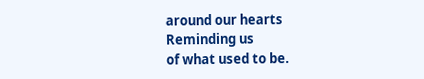around our hearts
Reminding us
of what used to be.